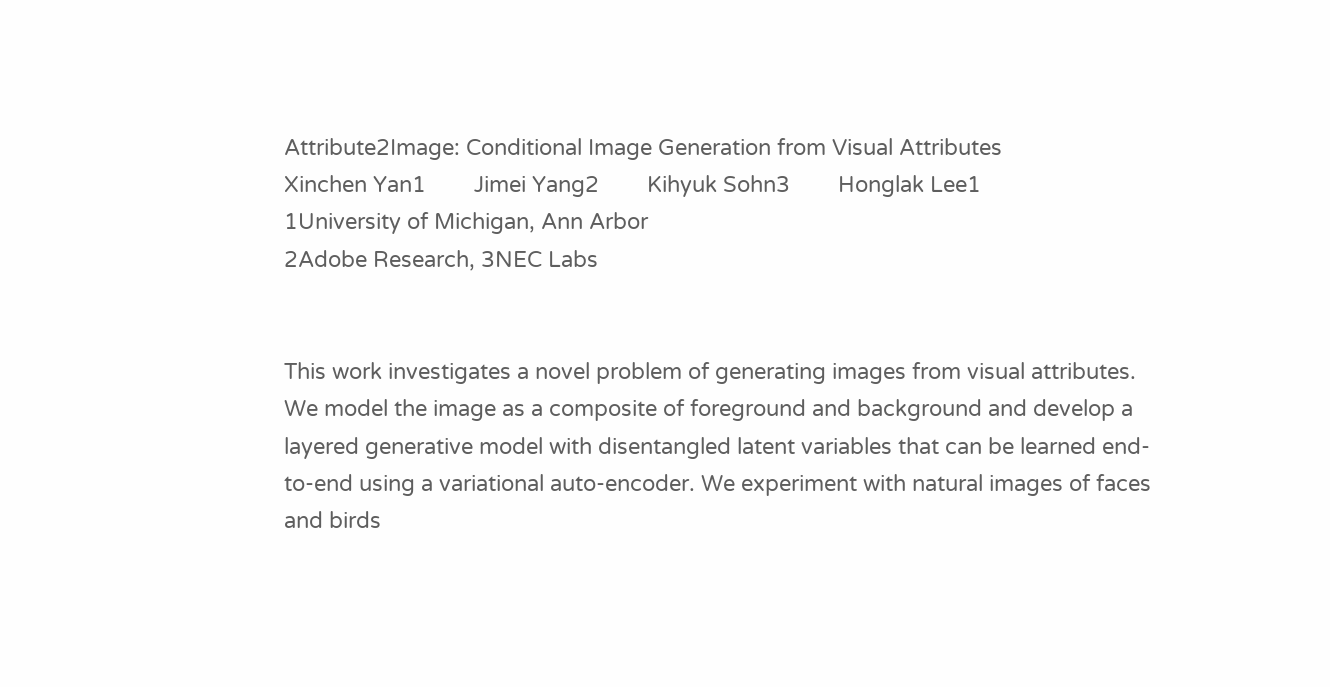Attribute2Image: Conditional Image Generation from Visual Attributes
Xinchen Yan1        Jimei Yang2        Kihyuk Sohn3        Honglak Lee1
1University of Michigan, Ann Arbor
2Adobe Research, 3NEC Labs


This work investigates a novel problem of generating images from visual attributes. We model the image as a composite of foreground and background and develop a layered generative model with disentangled latent variables that can be learned end-to-end using a variational auto-encoder. We experiment with natural images of faces and birds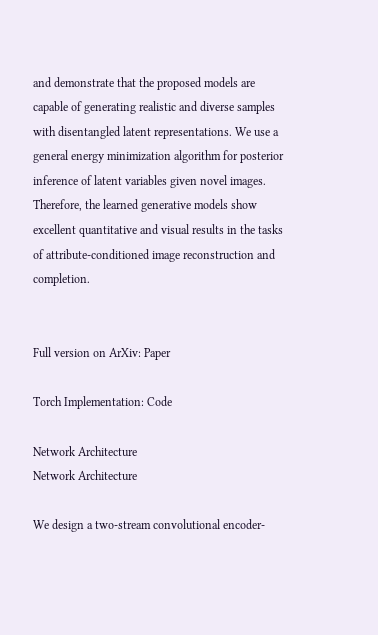and demonstrate that the proposed models are capable of generating realistic and diverse samples with disentangled latent representations. We use a general energy minimization algorithm for posterior inference of latent variables given novel images. Therefore, the learned generative models show excellent quantitative and visual results in the tasks of attribute-conditioned image reconstruction and completion.


Full version on ArXiv: Paper

Torch Implementation: Code

Network Architecture
Network Architecture

We design a two-stream convolutional encoder-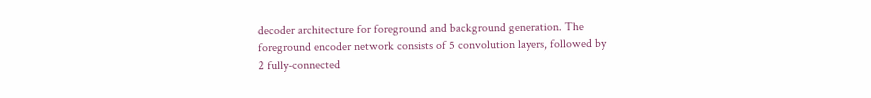decoder architecture for foreground and background generation. The foreground encoder network consists of 5 convolution layers, followed by 2 fully-connected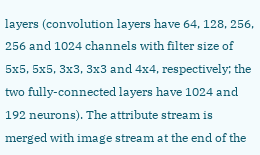layers (convolution layers have 64, 128, 256, 256 and 1024 channels with filter size of 5x5, 5x5, 3x3, 3x3 and 4x4, respectively; the two fully-connected layers have 1024 and 192 neurons). The attribute stream is merged with image stream at the end of the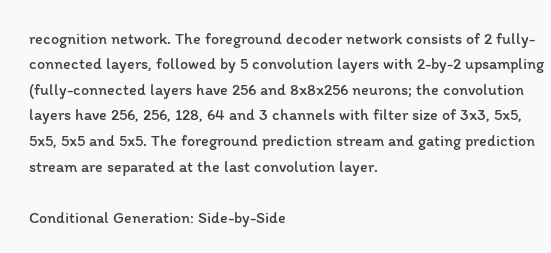recognition network. The foreground decoder network consists of 2 fully-connected layers, followed by 5 convolution layers with 2-by-2 upsampling (fully-connected layers have 256 and 8x8x256 neurons; the convolution layers have 256, 256, 128, 64 and 3 channels with filter size of 3x3, 5x5, 5x5, 5x5 and 5x5. The foreground prediction stream and gating prediction stream are separated at the last convolution layer.

Conditional Generation: Side-by-Side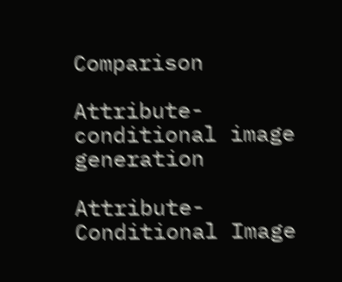Comparison

Attribute-conditional image generation

Attribute-Conditional Image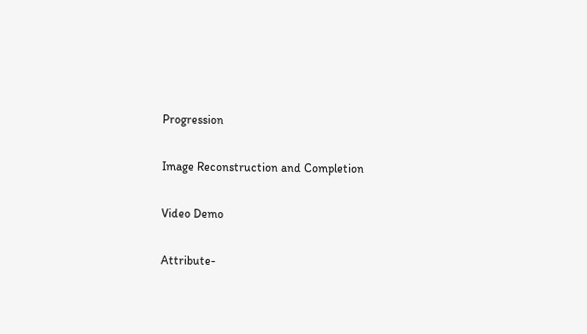Progression

Image Reconstruction and Completion

Video Demo

Attribute-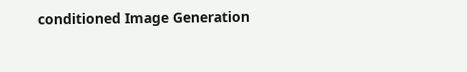conditioned Image Generation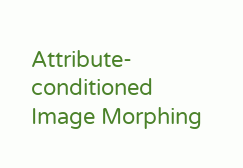Attribute-conditioned Image Morphing